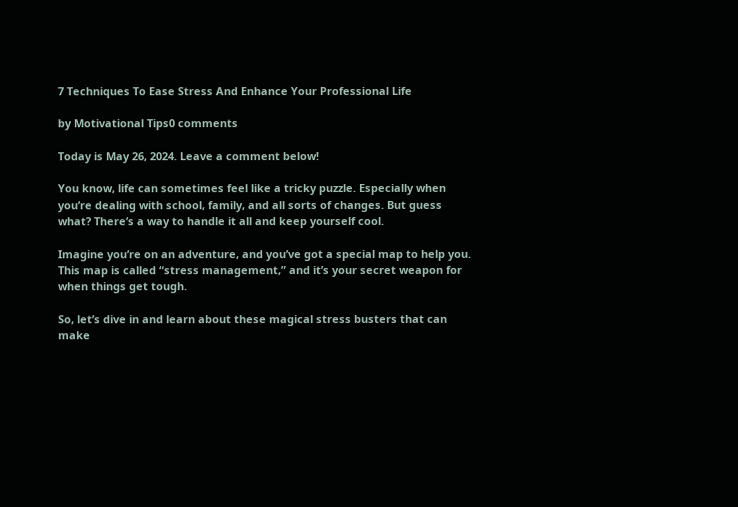7 Techniques To Ease Stress And Enhance Your Professional Life

by Motivational Tips0 comments

Today is May 26, 2024. Leave a comment below!

You know, life can sometimes feel like a tricky puzzle. Especially when you’re dealing with school, family, and all sorts of changes. But guess what? There’s a way to handle it all and keep yourself cool.

Imagine you’re on an adventure, and you’ve got a special map to help you. This map is called “stress management,” and it’s your secret weapon for when things get tough.

So, let’s dive in and learn about these magical stress busters that can make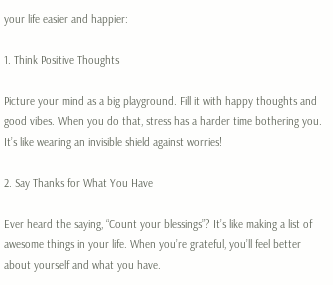your life easier and happier:

1. Think Positive Thoughts

Picture your mind as a big playground. Fill it with happy thoughts and good vibes. When you do that, stress has a harder time bothering you. It’s like wearing an invisible shield against worries!

2. Say Thanks for What You Have

Ever heard the saying, “Count your blessings”? It’s like making a list of awesome things in your life. When you’re grateful, you’ll feel better about yourself and what you have.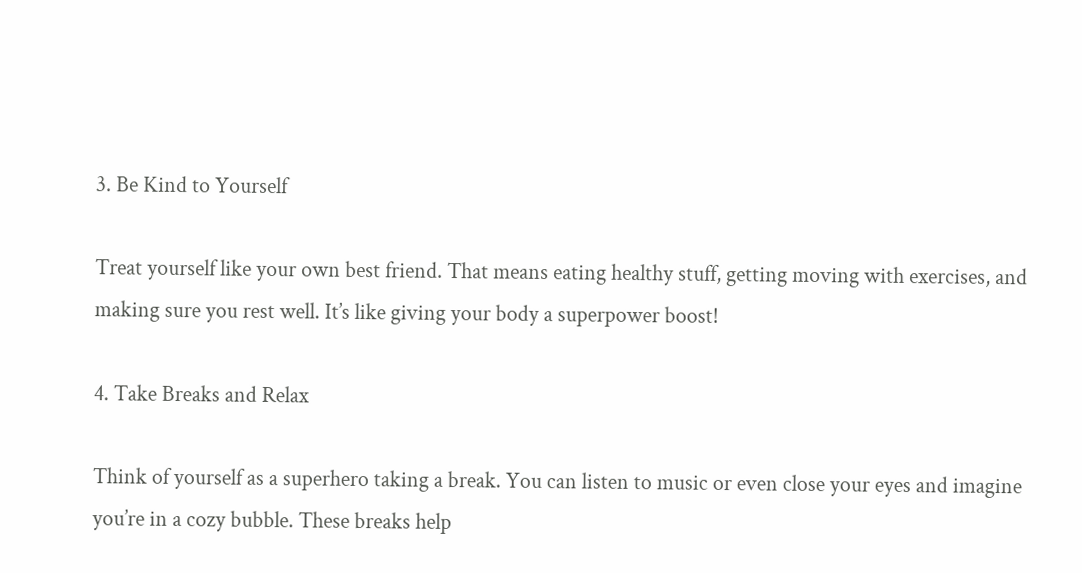3. Be Kind to Yourself

Treat yourself like your own best friend. That means eating healthy stuff, getting moving with exercises, and making sure you rest well. It’s like giving your body a superpower boost!

4. Take Breaks and Relax

Think of yourself as a superhero taking a break. You can listen to music or even close your eyes and imagine you’re in a cozy bubble. These breaks help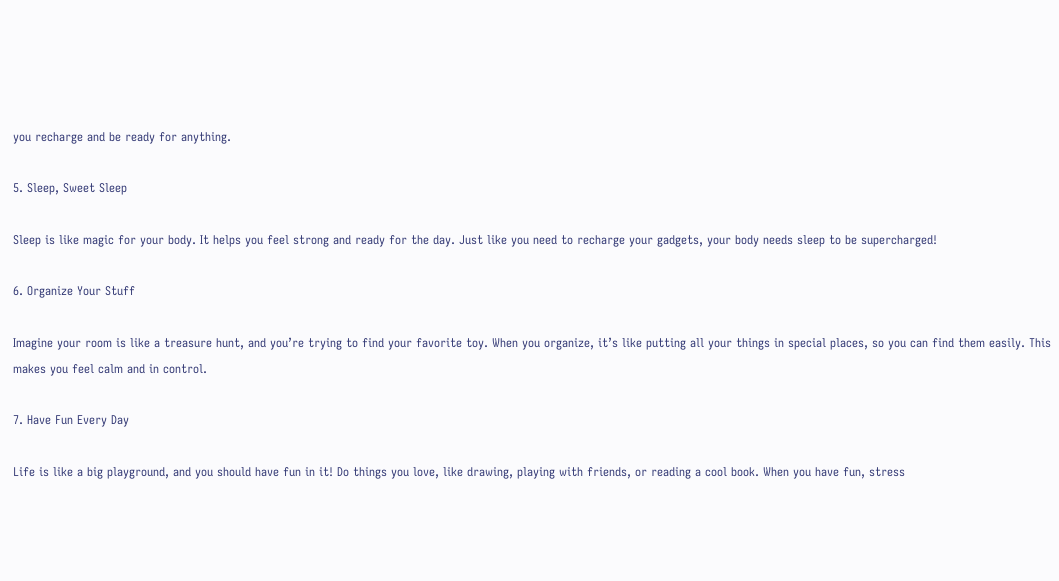you recharge and be ready for anything.

5. Sleep, Sweet Sleep

Sleep is like magic for your body. It helps you feel strong and ready for the day. Just like you need to recharge your gadgets, your body needs sleep to be supercharged!

6. Organize Your Stuff

Imagine your room is like a treasure hunt, and you’re trying to find your favorite toy. When you organize, it’s like putting all your things in special places, so you can find them easily. This makes you feel calm and in control.

7. Have Fun Every Day

Life is like a big playground, and you should have fun in it! Do things you love, like drawing, playing with friends, or reading a cool book. When you have fun, stress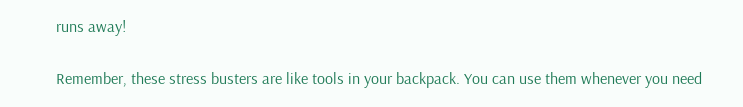runs away!

Remember, these stress busters are like tools in your backpack. You can use them whenever you need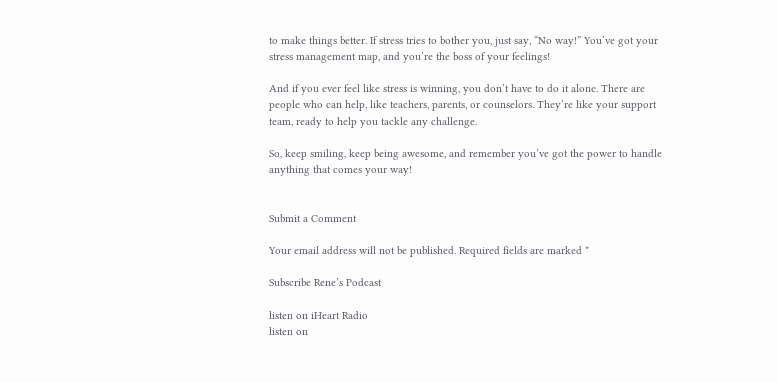to make things better. If stress tries to bother you, just say, “No way!” You’ve got your stress management map, and you’re the boss of your feelings!

And if you ever feel like stress is winning, you don’t have to do it alone. There are people who can help, like teachers, parents, or counselors. They’re like your support team, ready to help you tackle any challenge.

So, keep smiling, keep being awesome, and remember you’ve got the power to handle anything that comes your way!


Submit a Comment

Your email address will not be published. Required fields are marked *

Subscribe Rene’s Podcast

listen on iHeart Radio
listen on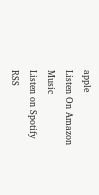apple
Listen On Amazon Music
Listen on Spotify
RSS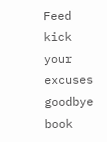Feed
kick your excuses goodbye book